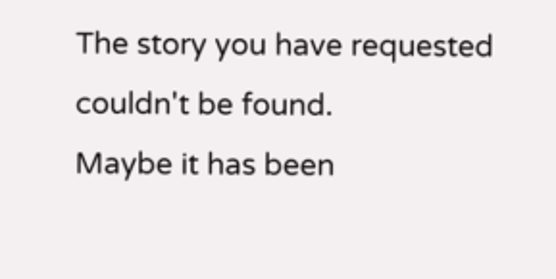The story you have requested couldn't be found.
Maybe it has been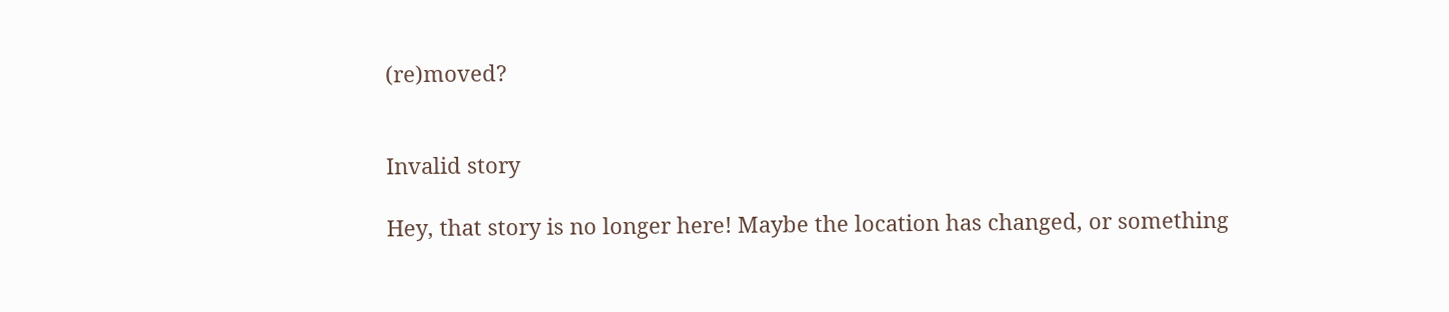(re)moved?


Invalid story

Hey, that story is no longer here! Maybe the location has changed, or something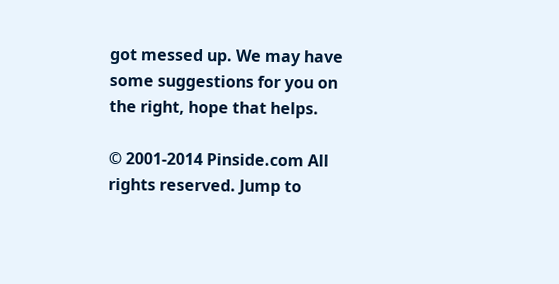got messed up. We may have some suggestions for you on the right, hope that helps.

© 2001-2014 Pinside.com All rights reserved. Jump to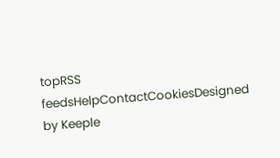topRSS feedsHelpContactCookiesDesigned by Keeple